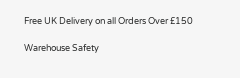Free UK Delivery on all Orders Over £150

Warehouse Safety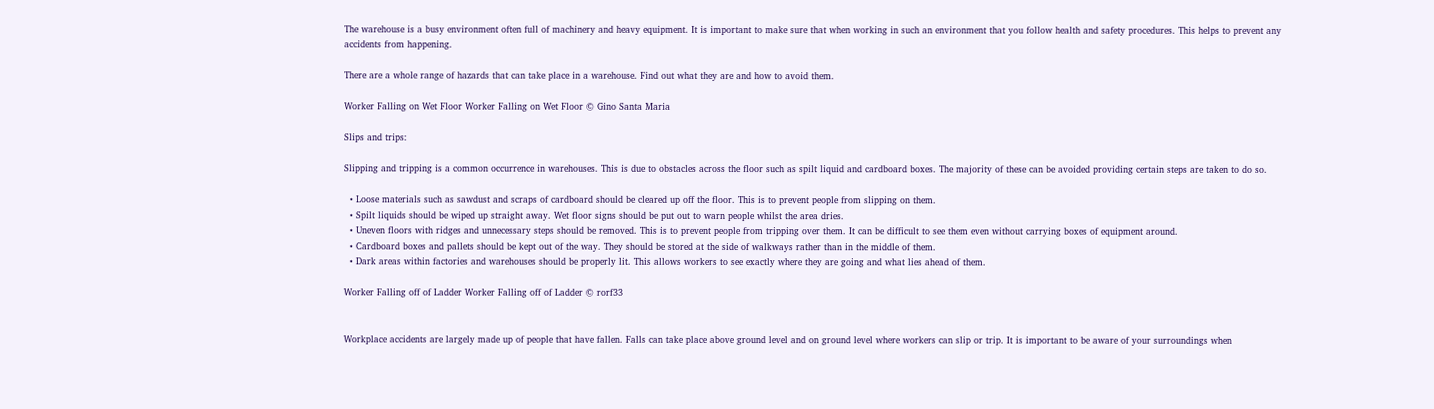The warehouse is a busy environment often full of machinery and heavy equipment. It is important to make sure that when working in such an environment that you follow health and safety procedures. This helps to prevent any accidents from happening.

There are a whole range of hazards that can take place in a warehouse. Find out what they are and how to avoid them.

Worker Falling on Wet Floor Worker Falling on Wet Floor © Gino Santa Maria

Slips and trips:

Slipping and tripping is a common occurrence in warehouses. This is due to obstacles across the floor such as spilt liquid and cardboard boxes. The majority of these can be avoided providing certain steps are taken to do so.

  • Loose materials such as sawdust and scraps of cardboard should be cleared up off the floor. This is to prevent people from slipping on them.
  • Spilt liquids should be wiped up straight away. Wet floor signs should be put out to warn people whilst the area dries.
  • Uneven floors with ridges and unnecessary steps should be removed. This is to prevent people from tripping over them. It can be difficult to see them even without carrying boxes of equipment around.
  • Cardboard boxes and pallets should be kept out of the way. They should be stored at the side of walkways rather than in the middle of them.
  • Dark areas within factories and warehouses should be properly lit. This allows workers to see exactly where they are going and what lies ahead of them.

Worker Falling off of Ladder Worker Falling off of Ladder © rorf33


Workplace accidents are largely made up of people that have fallen. Falls can take place above ground level and on ground level where workers can slip or trip. It is important to be aware of your surroundings when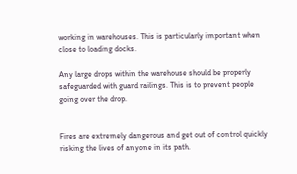working in warehouses. This is particularly important when close to loading docks.

Any large drops within the warehouse should be properly safeguarded with guard railings. This is to prevent people going over the drop.


Fires are extremely dangerous and get out of control quickly risking the lives of anyone in its path.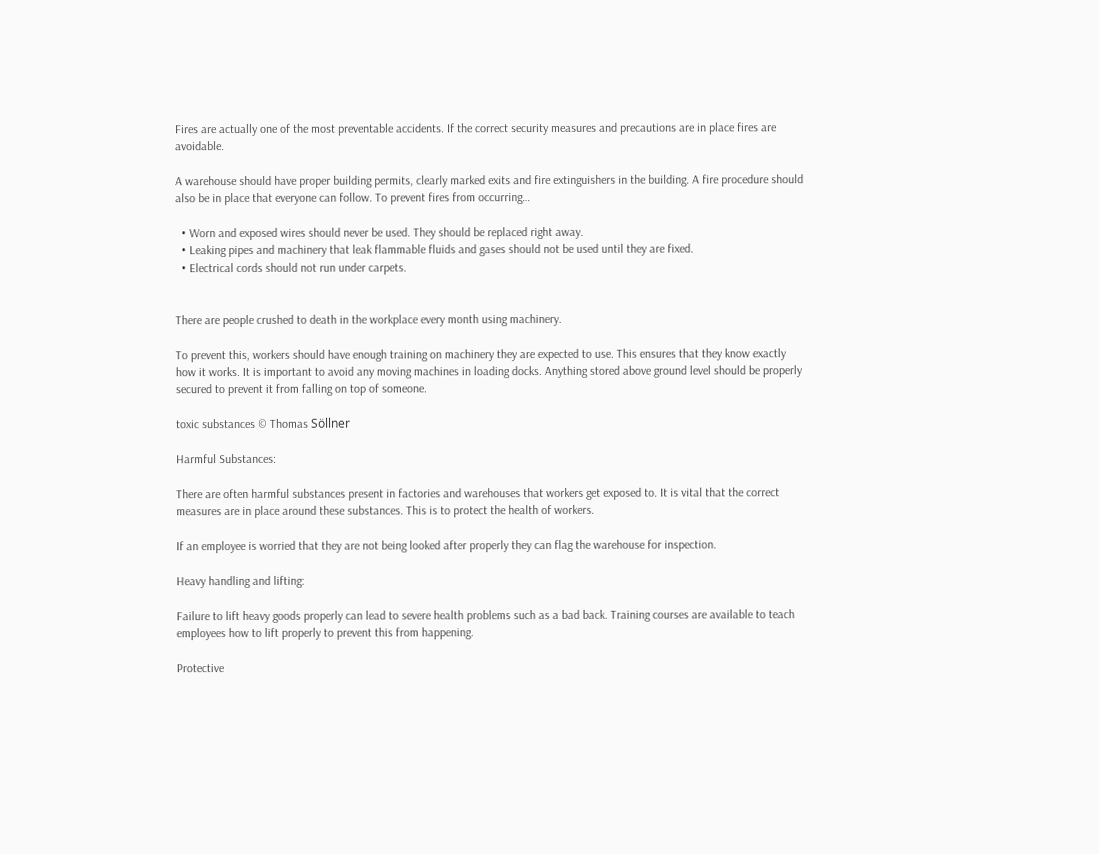Fires are actually one of the most preventable accidents. If the correct security measures and precautions are in place fires are avoidable.

A warehouse should have proper building permits, clearly marked exits and fire extinguishers in the building. A fire procedure should also be in place that everyone can follow. To prevent fires from occurring…

  • Worn and exposed wires should never be used. They should be replaced right away.
  • Leaking pipes and machinery that leak flammable fluids and gases should not be used until they are fixed.
  • Electrical cords should not run under carpets.


There are people crushed to death in the workplace every month using machinery.

To prevent this, workers should have enough training on machinery they are expected to use. This ensures that they know exactly how it works. It is important to avoid any moving machines in loading docks. Anything stored above ground level should be properly secured to prevent it from falling on top of someone.

toxic substances © Thomas Söllner

Harmful Substances:

There are often harmful substances present in factories and warehouses that workers get exposed to. It is vital that the correct measures are in place around these substances. This is to protect the health of workers.

If an employee is worried that they are not being looked after properly they can flag the warehouse for inspection.

Heavy handling and lifting:

Failure to lift heavy goods properly can lead to severe health problems such as a bad back. Training courses are available to teach employees how to lift properly to prevent this from happening.

Protective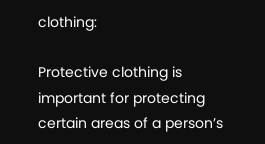clothing:

Protective clothing is important for protecting certain areas of a person’s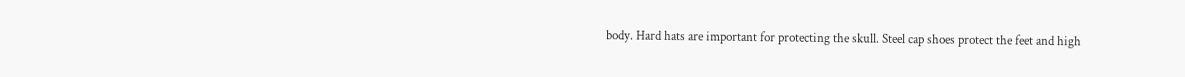body. Hard hats are important for protecting the skull. Steel cap shoes protect the feet and high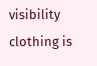visibility clothing is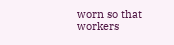worn so that workers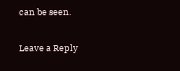can be seen.

Leave a Reply